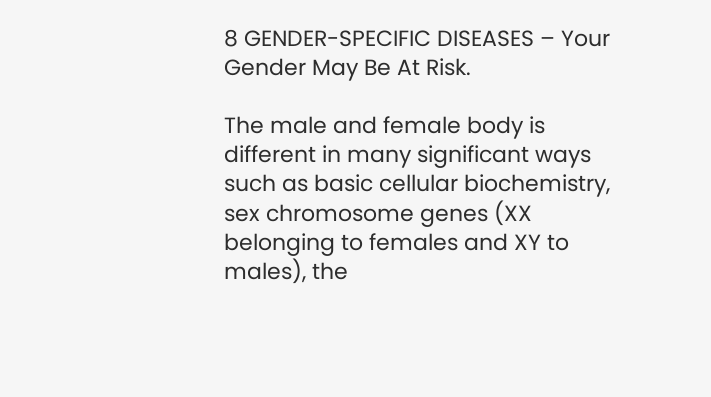8 GENDER-SPECIFIC DISEASES – Your Gender May Be At Risk.

The male and female body is different in many significant ways such as basic cellular biochemistry, sex chromosome genes (XX belonging to females and XY to males), the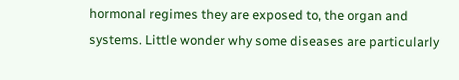hormonal regimes they are exposed to, the organ and systems. Little wonder why some diseases are particularly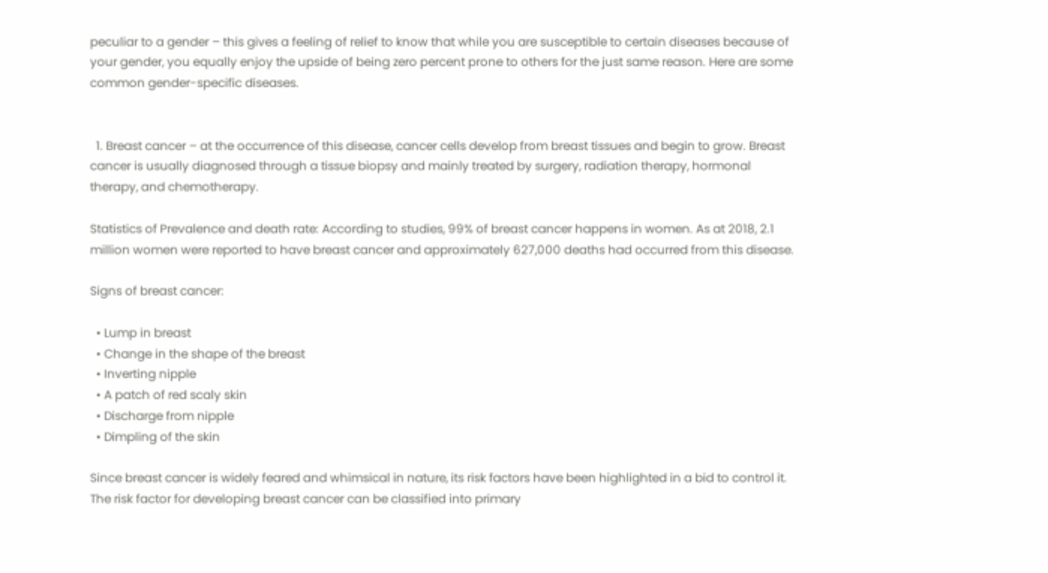peculiar to a gender – this gives a feeling of relief to know that while you are susceptible to certain diseases because of your gender, you equally enjoy the upside of being zero percent prone to others for the just same reason. Here are some common gender-specific diseases.


  1. Breast cancer – at the occurrence of this disease, cancer cells develop from breast tissues and begin to grow. Breast cancer is usually diagnosed through a tissue biopsy and mainly treated by surgery, radiation therapy, hormonal therapy, and chemotherapy.

Statistics of Prevalence and death rate: According to studies, 99% of breast cancer happens in women. As at 2018, 2.1 million women were reported to have breast cancer and approximately 627,000 deaths had occurred from this disease.

Signs of breast cancer:

  • Lump in breast
  • Change in the shape of the breast
  • Inverting nipple
  • A patch of red scaly skin
  • Discharge from nipple
  • Dimpling of the skin

Since breast cancer is widely feared and whimsical in nature, its risk factors have been highlighted in a bid to control it. The risk factor for developing breast cancer can be classified into primary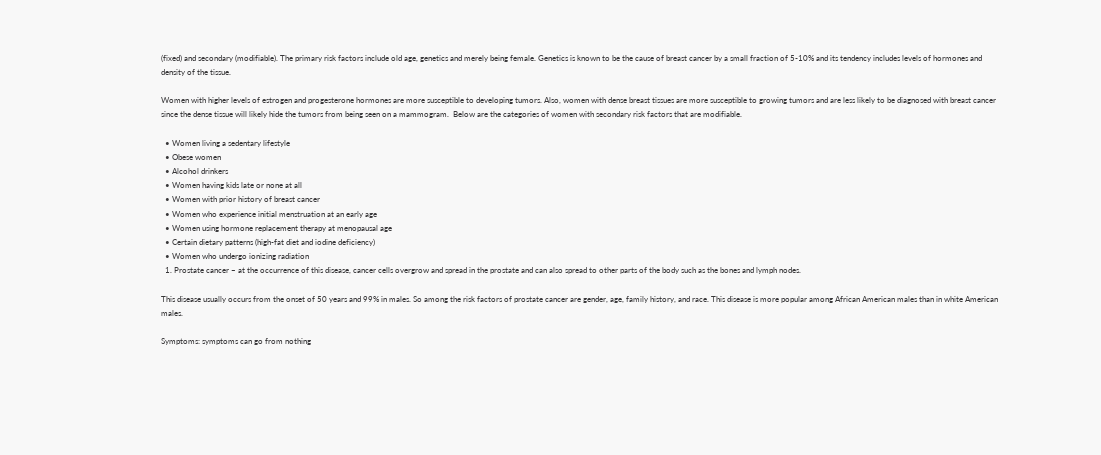(fixed) and secondary (modifiable). The primary risk factors include old age, genetics and merely being female. Genetics is known to be the cause of breast cancer by a small fraction of 5-10% and its tendency includes levels of hormones and density of the tissue.

Women with higher levels of estrogen and progesterone hormones are more susceptible to developing tumors. Also, women with dense breast tissues are more susceptible to growing tumors and are less likely to be diagnosed with breast cancer since the dense tissue will likely hide the tumors from being seen on a mammogram.  Below are the categories of women with secondary risk factors that are modifiable.

  • Women living a sedentary lifestyle
  • Obese women
  • Alcohol drinkers
  • Women having kids late or none at all
  • Women with prior history of breast cancer
  • Women who experience initial menstruation at an early age
  • Women using hormone replacement therapy at menopausal age
  • Certain dietary patterns (high-fat diet and iodine deficiency)
  • Women who undergo ionizing radiation
  1. Prostate cancer – at the occurrence of this disease, cancer cells overgrow and spread in the prostate and can also spread to other parts of the body such as the bones and lymph nodes.

This disease usually occurs from the onset of 50 years and 99% in males. So among the risk factors of prostate cancer are gender, age, family history, and race. This disease is more popular among African American males than in white American males.

Symptoms: symptoms can go from nothing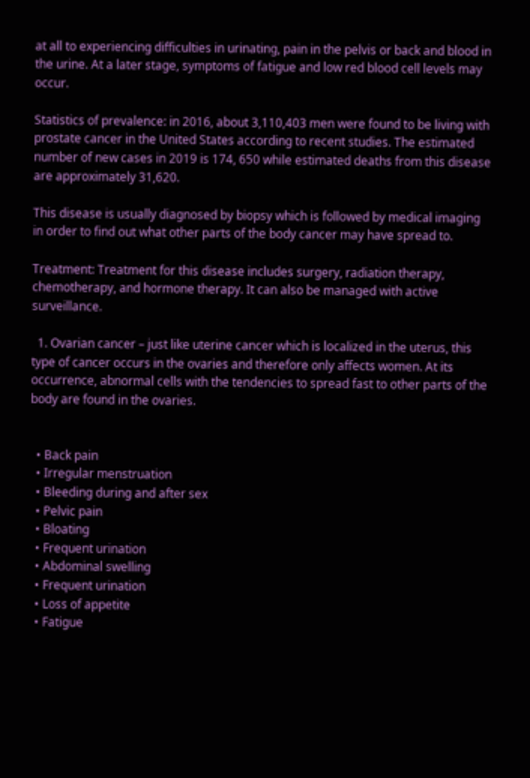at all to experiencing difficulties in urinating, pain in the pelvis or back and blood in the urine. At a later stage, symptoms of fatigue and low red blood cell levels may occur.

Statistics of prevalence: in 2016, about 3,110,403 men were found to be living with prostate cancer in the United States according to recent studies. The estimated number of new cases in 2019 is 174, 650 while estimated deaths from this disease are approximately 31,620.

This disease is usually diagnosed by biopsy which is followed by medical imaging in order to find out what other parts of the body cancer may have spread to.

Treatment: Treatment for this disease includes surgery, radiation therapy, chemotherapy, and hormone therapy. It can also be managed with active surveillance.

  1. Ovarian cancer – just like uterine cancer which is localized in the uterus, this type of cancer occurs in the ovaries and therefore only affects women. At its occurrence, abnormal cells with the tendencies to spread fast to other parts of the body are found in the ovaries.


  • Back pain
  • Irregular menstruation
  • Bleeding during and after sex
  • Pelvic pain
  • Bloating
  • Frequent urination
  • Abdominal swelling
  • Frequent urination
  • Loss of appetite
  • Fatigue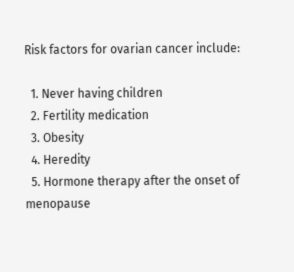Risk factors for ovarian cancer include:

  1. Never having children
  2. Fertility medication
  3. Obesity
  4. Heredity
  5. Hormone therapy after the onset of menopause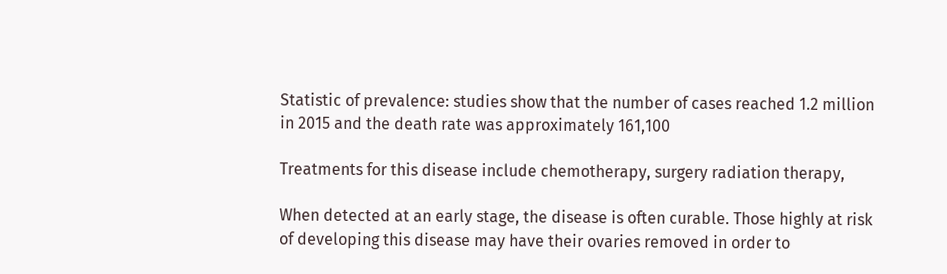Statistic of prevalence: studies show that the number of cases reached 1.2 million in 2015 and the death rate was approximately 161,100

Treatments for this disease include chemotherapy, surgery radiation therapy,

When detected at an early stage, the disease is often curable. Those highly at risk of developing this disease may have their ovaries removed in order to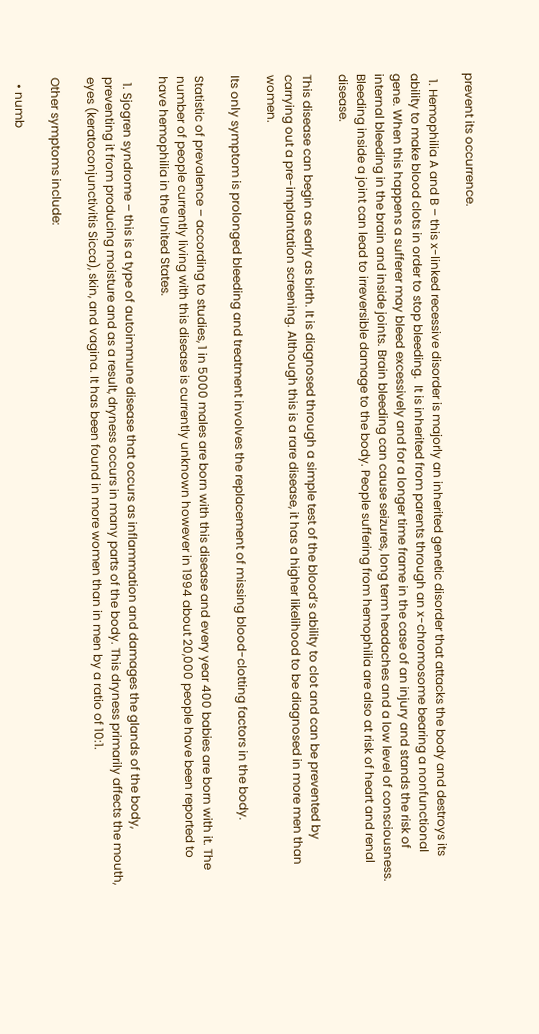prevent its occurrence.

  1. Hemophilia A and B – this x-linked recessive disorder is majorly an inherited genetic disorder that attacks the body and destroys its ability to make blood clots in order to stop bleeding.  It is inherited from parents through an x-chromosome bearing a nonfunctional gene. When this happens a sufferer may bleed excessively and for a longer time frame in the case of an injury and stands the risk of internal bleeding in the brain and inside joints. Brain bleeding can cause seizures, long term headaches and a low level of consciousness. Bleeding inside a joint can lead to irreversible damage to the body. People suffering from hemophilia are also at risk of heart and renal disease.

This disease can begin as early as birth. It is diagnosed through a simple test of the blood’s ability to clot and can be prevented by carrying out a pre-implantation screening. Although this is a rare disease, it has a higher likelihood to be diagnosed in more men than women.

Its only symptom is prolonged bleeding and treatment involves the replacement of missing blood-clotting factors in the body.

Statistic of prevalence – according to studies, 1 in 5000 males are born with this disease and every year 400 babies are born with it. The number of people currently living with this disease is currently unknown however in 1994 about 20,000 people have been reported to have hemophilia in the United States.

  1. Sjogren syndrome – this is a type of autoimmune disease that occurs as inflammation and damages the glands of the body, preventing it from producing moisture and as a result, dryness occurs in many parts of the body. This dryness primarily affects the mouth, eyes (keratoconjunctivitis Sicca), skin, and vagina. It has been found in more women than in men by a ratio of 10:1.

Other symptoms include:

  • numb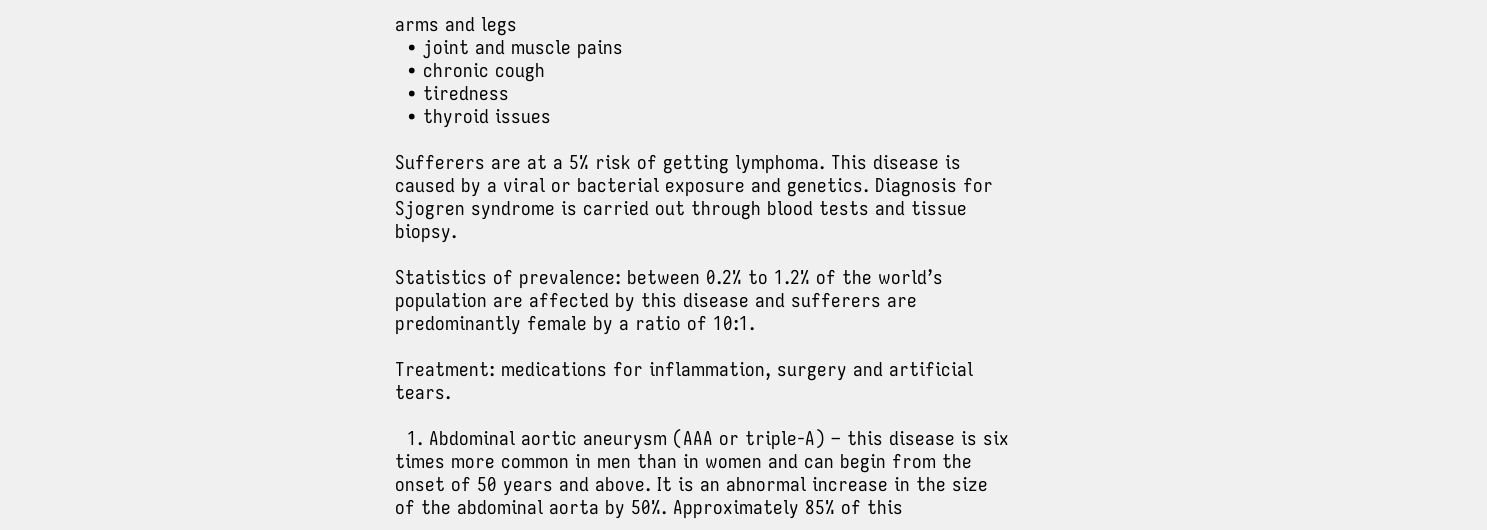arms and legs
  • joint and muscle pains
  • chronic cough
  • tiredness
  • thyroid issues

Sufferers are at a 5% risk of getting lymphoma. This disease is caused by a viral or bacterial exposure and genetics. Diagnosis for Sjogren syndrome is carried out through blood tests and tissue biopsy.

Statistics of prevalence: between 0.2% to 1.2% of the world’s population are affected by this disease and sufferers are predominantly female by a ratio of 10:1.

Treatment: medications for inflammation, surgery and artificial tears.

  1. Abdominal aortic aneurysm (AAA or triple-A) – this disease is six times more common in men than in women and can begin from the onset of 50 years and above. It is an abnormal increase in the size of the abdominal aorta by 50%. Approximately 85% of this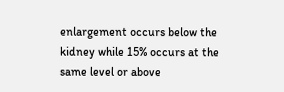enlargement occurs below the kidney while 15% occurs at the same level or above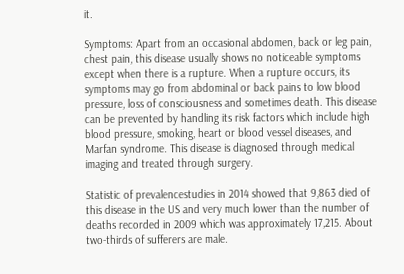it.

Symptoms: Apart from an occasional abdomen, back or leg pain, chest pain, this disease usually shows no noticeable symptoms except when there is a rupture. When a rupture occurs, its symptoms may go from abdominal or back pains to low blood pressure, loss of consciousness and sometimes death. This disease can be prevented by handling its risk factors which include high blood pressure, smoking, heart or blood vessel diseases, and Marfan syndrome. This disease is diagnosed through medical imaging and treated through surgery.

Statistic of prevalencestudies in 2014 showed that 9,863 died of this disease in the US and very much lower than the number of deaths recorded in 2009 which was approximately 17,215. About two-thirds of sufferers are male.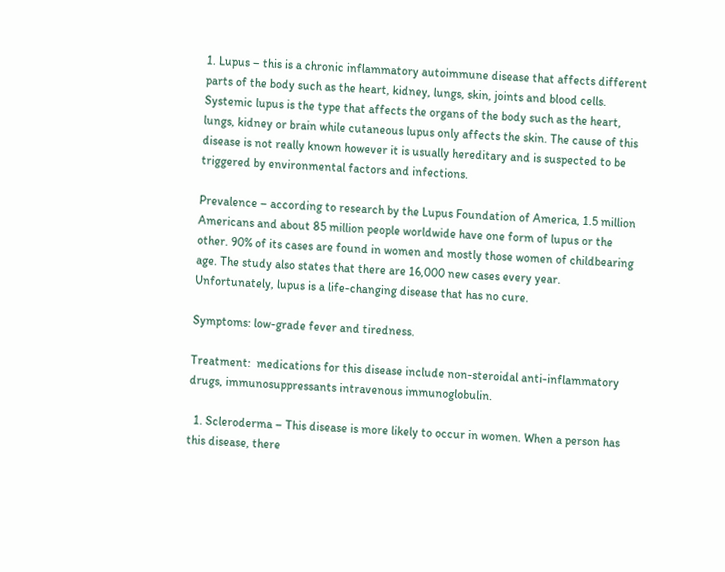1. Lupus – this is a chronic inflammatory autoimmune disease that affects different parts of the body such as the heart, kidney, lungs, skin, joints and blood cells. Systemic lupus is the type that affects the organs of the body such as the heart, lungs, kidney or brain while cutaneous lupus only affects the skin. The cause of this disease is not really known however it is usually hereditary and is suspected to be triggered by environmental factors and infections.

Prevalence – according to research by the Lupus Foundation of America, 1.5 million Americans and about 85 million people worldwide have one form of lupus or the other. 90% of its cases are found in women and mostly those women of childbearing age. The study also states that there are 16,000 new cases every year. Unfortunately, lupus is a life-changing disease that has no cure.

Symptoms: low-grade fever and tiredness.

Treatment:  medications for this disease include non-steroidal anti-inflammatory drugs, immunosuppressants intravenous immunoglobulin.

  1. Scleroderma – This disease is more likely to occur in women. When a person has this disease, there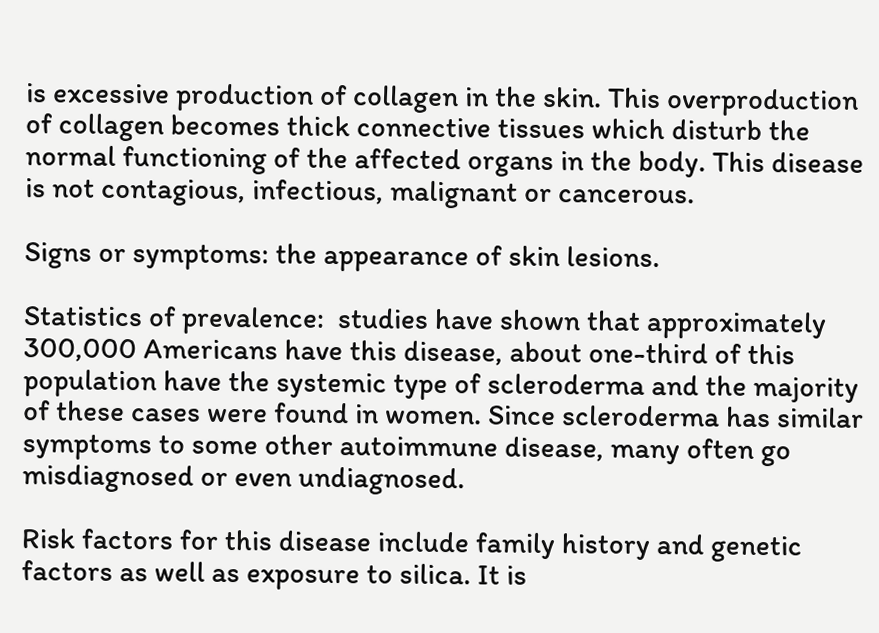is excessive production of collagen in the skin. This overproduction of collagen becomes thick connective tissues which disturb the normal functioning of the affected organs in the body. This disease is not contagious, infectious, malignant or cancerous.

Signs or symptoms: the appearance of skin lesions.

Statistics of prevalence:  studies have shown that approximately 300,000 Americans have this disease, about one-third of this population have the systemic type of scleroderma and the majority of these cases were found in women. Since scleroderma has similar symptoms to some other autoimmune disease, many often go misdiagnosed or even undiagnosed.

Risk factors for this disease include family history and genetic factors as well as exposure to silica. It is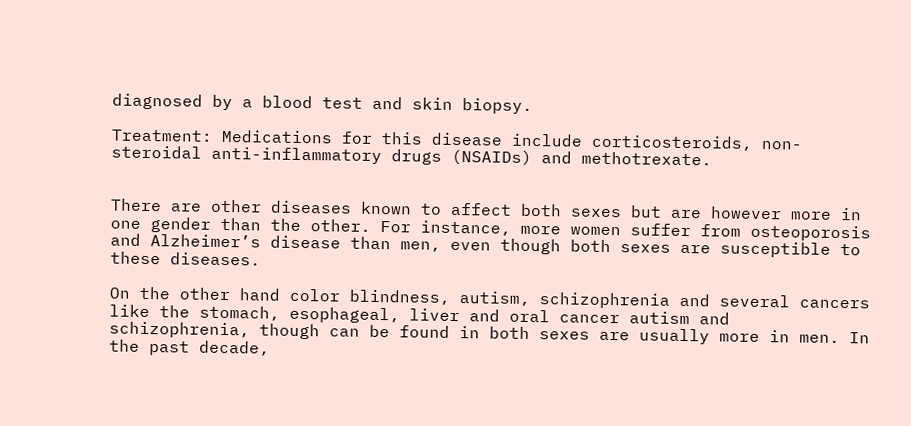diagnosed by a blood test and skin biopsy.

Treatment: Medications for this disease include corticosteroids, non-steroidal anti-inflammatory drugs (NSAIDs) and methotrexate.


There are other diseases known to affect both sexes but are however more in one gender than the other. For instance, more women suffer from osteoporosis and Alzheimer’s disease than men, even though both sexes are susceptible to these diseases.

On the other hand color blindness, autism, schizophrenia and several cancers like the stomach, esophageal, liver and oral cancer autism and schizophrenia, though can be found in both sexes are usually more in men. In the past decade,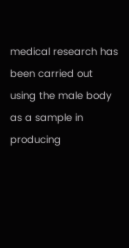medical research has been carried out using the male body as a sample in producing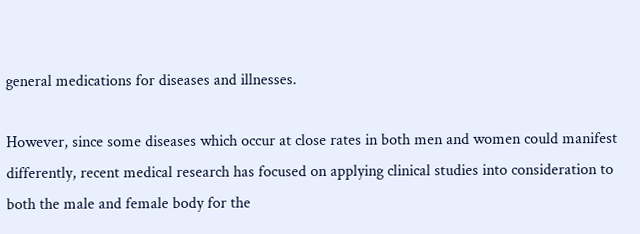general medications for diseases and illnesses.

However, since some diseases which occur at close rates in both men and women could manifest differently, recent medical research has focused on applying clinical studies into consideration to both the male and female body for the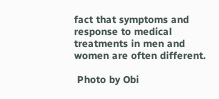fact that symptoms and response to medical treatments in men and women are often different.

 Photo by Obi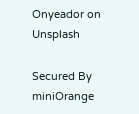Onyeador on Unsplash

Secured By miniOrange